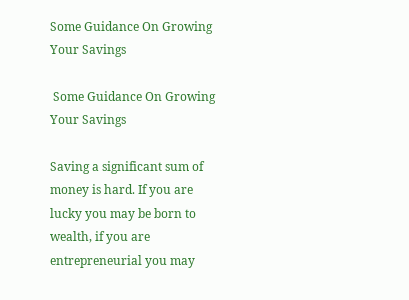Some Guidance On Growing Your Savings

 Some Guidance On Growing Your Savings

Saving a significant sum of money is hard. If you are lucky you may be born to wealth, if you are entrepreneurial you may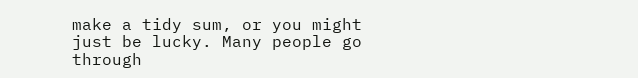make a tidy sum, or you might just be lucky. Many people go through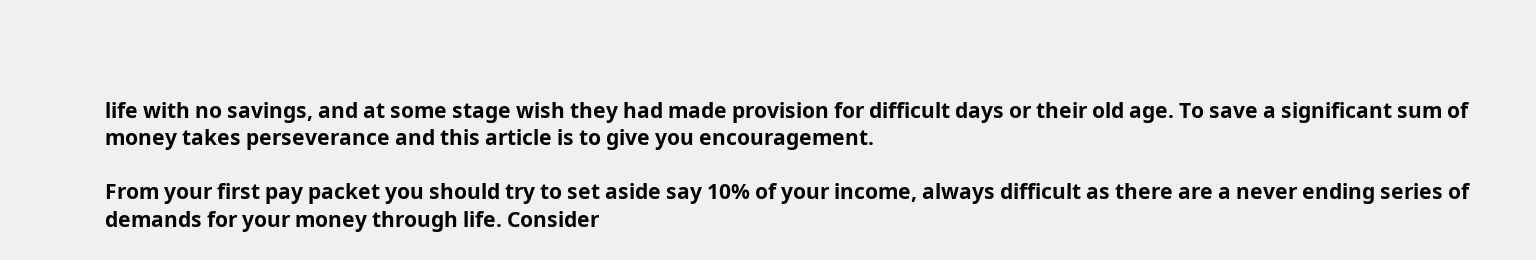life with no savings, and at some stage wish they had made provision for difficult days or their old age. To save a significant sum of money takes perseverance and this article is to give you encouragement.

From your first pay packet you should try to set aside say 10% of your income, always difficult as there are a never ending series of demands for your money through life. Consider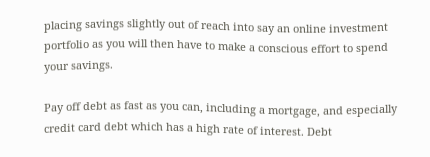placing savings slightly out of reach into say an online investment portfolio as you will then have to make a conscious effort to spend your savings.

Pay off debt as fast as you can, including a mortgage, and especially credit card debt which has a high rate of interest. Debt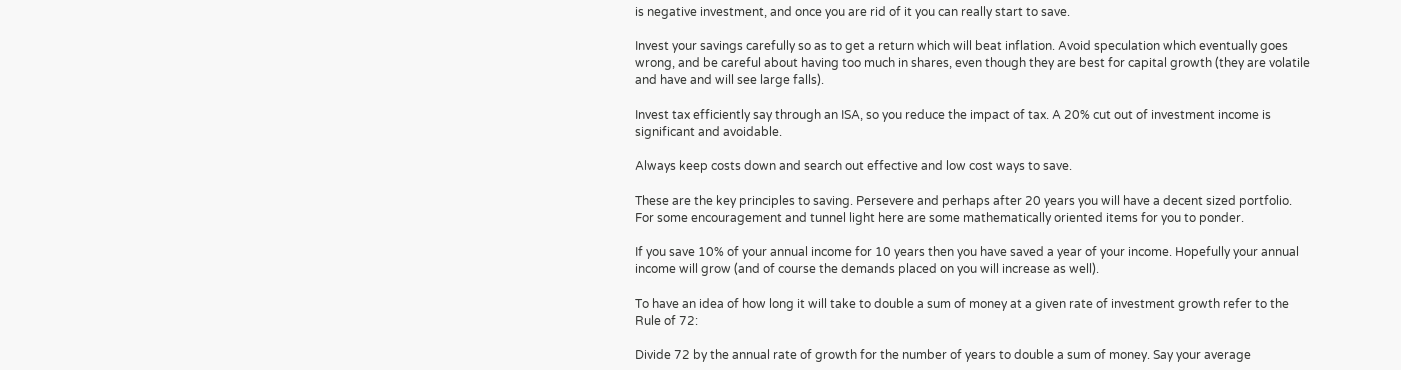is negative investment, and once you are rid of it you can really start to save.

Invest your savings carefully so as to get a return which will beat inflation. Avoid speculation which eventually goes wrong, and be careful about having too much in shares, even though they are best for capital growth (they are volatile and have and will see large falls).

Invest tax efficiently say through an ISA, so you reduce the impact of tax. A 20% cut out of investment income is significant and avoidable.

Always keep costs down and search out effective and low cost ways to save.

These are the key principles to saving. Persevere and perhaps after 20 years you will have a decent sized portfolio. For some encouragement and tunnel light here are some mathematically oriented items for you to ponder.

If you save 10% of your annual income for 10 years then you have saved a year of your income. Hopefully your annual income will grow (and of course the demands placed on you will increase as well).

To have an idea of how long it will take to double a sum of money at a given rate of investment growth refer to the Rule of 72:

Divide 72 by the annual rate of growth for the number of years to double a sum of money. Say your average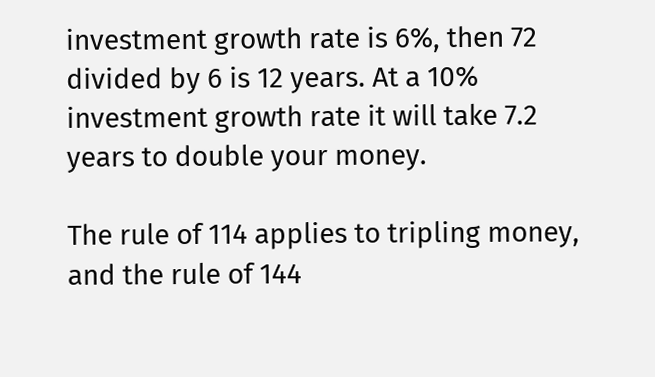investment growth rate is 6%, then 72 divided by 6 is 12 years. At a 10% investment growth rate it will take 7.2 years to double your money.

The rule of 114 applies to tripling money, and the rule of 144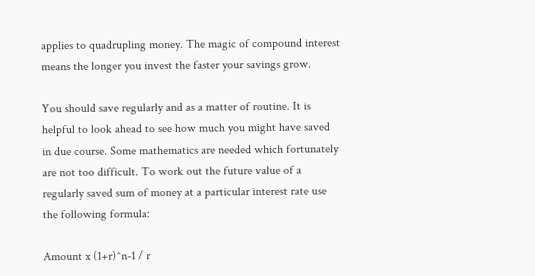applies to quadrupling money. The magic of compound interest means the longer you invest the faster your savings grow.

You should save regularly and as a matter of routine. It is helpful to look ahead to see how much you might have saved in due course. Some mathematics are needed which fortunately are not too difficult. To work out the future value of a regularly saved sum of money at a particular interest rate use the following formula:

Amount x (1+r)^n-1 / r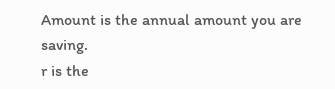Amount is the annual amount you are saving.
r is the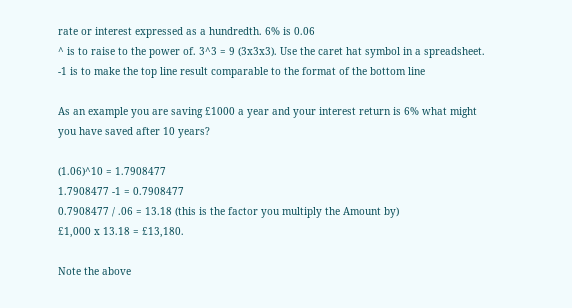rate or interest expressed as a hundredth. 6% is 0.06
^ is to raise to the power of. 3^3 = 9 (3x3x3). Use the caret hat symbol in a spreadsheet.
-1 is to make the top line result comparable to the format of the bottom line

As an example you are saving £1000 a year and your interest return is 6% what might you have saved after 10 years?

(1.06)^10 = 1.7908477
1.7908477 -1 = 0.7908477
0.7908477 / .06 = 13.18 (this is the factor you multiply the Amount by)
£1,000 x 13.18 = £13,180.

Note the above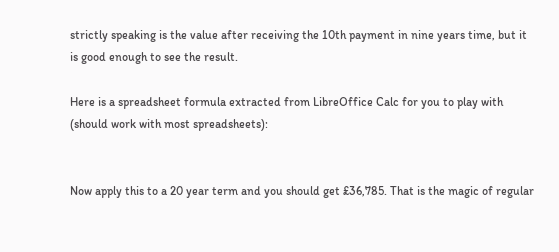strictly speaking is the value after receiving the 10th payment in nine years time, but it is good enough to see the result.

Here is a spreadsheet formula extracted from LibreOffice Calc for you to play with (should work with most spreadsheets):


Now apply this to a 20 year term and you should get £36,785. That is the magic of regular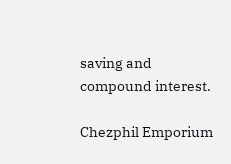saving and compound interest.

Chezphil Emporium